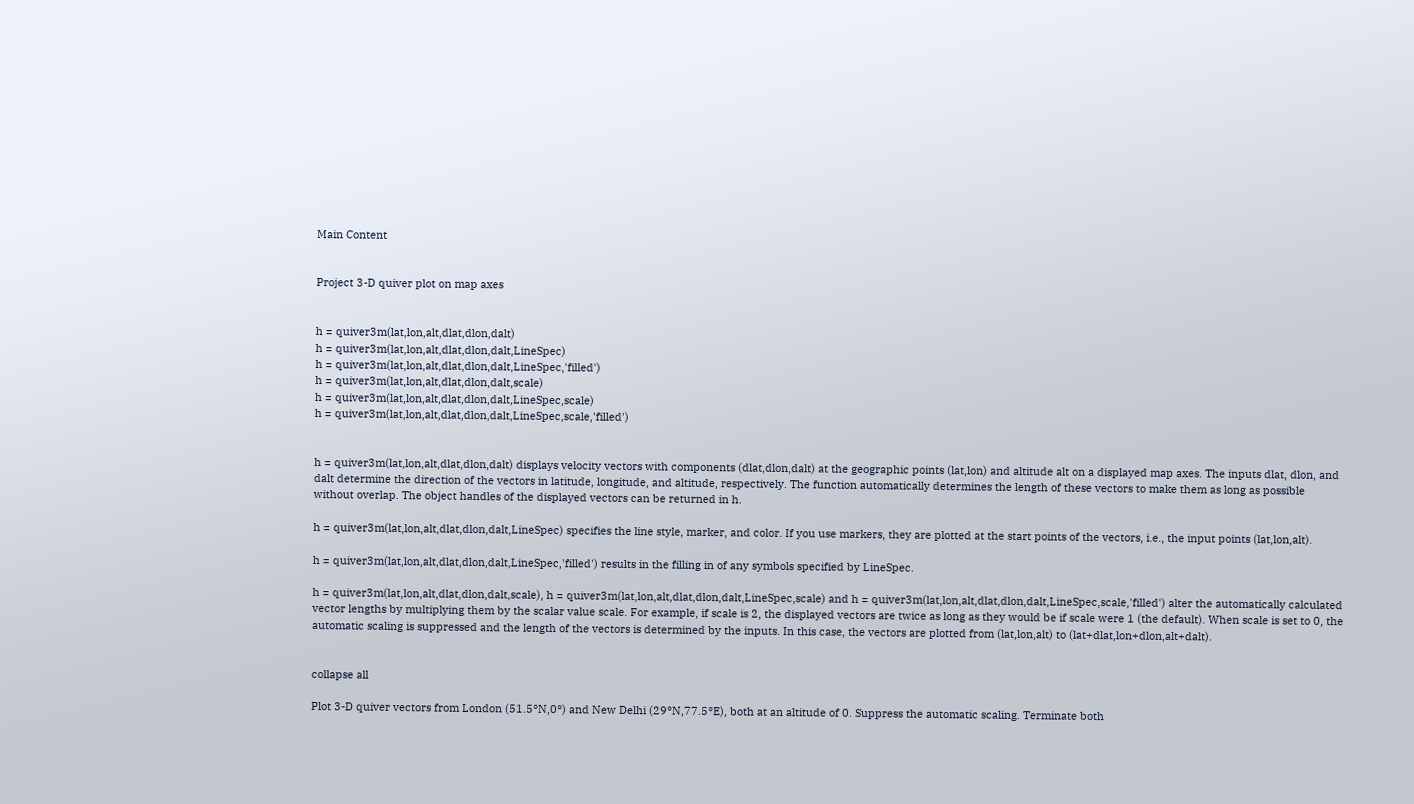Main Content


Project 3-D quiver plot on map axes


h = quiver3m(lat,lon,alt,dlat,dlon,dalt)
h = quiver3m(lat,lon,alt,dlat,dlon,dalt,LineSpec)
h = quiver3m(lat,lon,alt,dlat,dlon,dalt,LineSpec,'filled')
h = quiver3m(lat,lon,alt,dlat,dlon,dalt,scale)
h = quiver3m(lat,lon,alt,dlat,dlon,dalt,LineSpec,scale)
h = quiver3m(lat,lon,alt,dlat,dlon,dalt,LineSpec,scale,'filled')


h = quiver3m(lat,lon,alt,dlat,dlon,dalt) displays velocity vectors with components (dlat,dlon,dalt) at the geographic points (lat,lon) and altitude alt on a displayed map axes. The inputs dlat, dlon, and dalt determine the direction of the vectors in latitude, longitude, and altitude, respectively. The function automatically determines the length of these vectors to make them as long as possible without overlap. The object handles of the displayed vectors can be returned in h.

h = quiver3m(lat,lon,alt,dlat,dlon,dalt,LineSpec) specifies the line style, marker, and color. If you use markers, they are plotted at the start points of the vectors, i.e., the input points (lat,lon,alt).

h = quiver3m(lat,lon,alt,dlat,dlon,dalt,LineSpec,'filled') results in the filling in of any symbols specified by LineSpec.

h = quiver3m(lat,lon,alt,dlat,dlon,dalt,scale), h = quiver3m(lat,lon,alt,dlat,dlon,dalt,LineSpec,scale) and h = quiver3m(lat,lon,alt,dlat,dlon,dalt,LineSpec,scale,'filled') alter the automatically calculated vector lengths by multiplying them by the scalar value scale. For example, if scale is 2, the displayed vectors are twice as long as they would be if scale were 1 (the default). When scale is set to 0, the automatic scaling is suppressed and the length of the vectors is determined by the inputs. In this case, the vectors are plotted from (lat,lon,alt) to (lat+dlat,lon+dlon,alt+dalt).


collapse all

Plot 3-D quiver vectors from London (51.5°N,0°) and New Delhi (29°N,77.5°E), both at an altitude of 0. Suppress the automatic scaling. Terminate both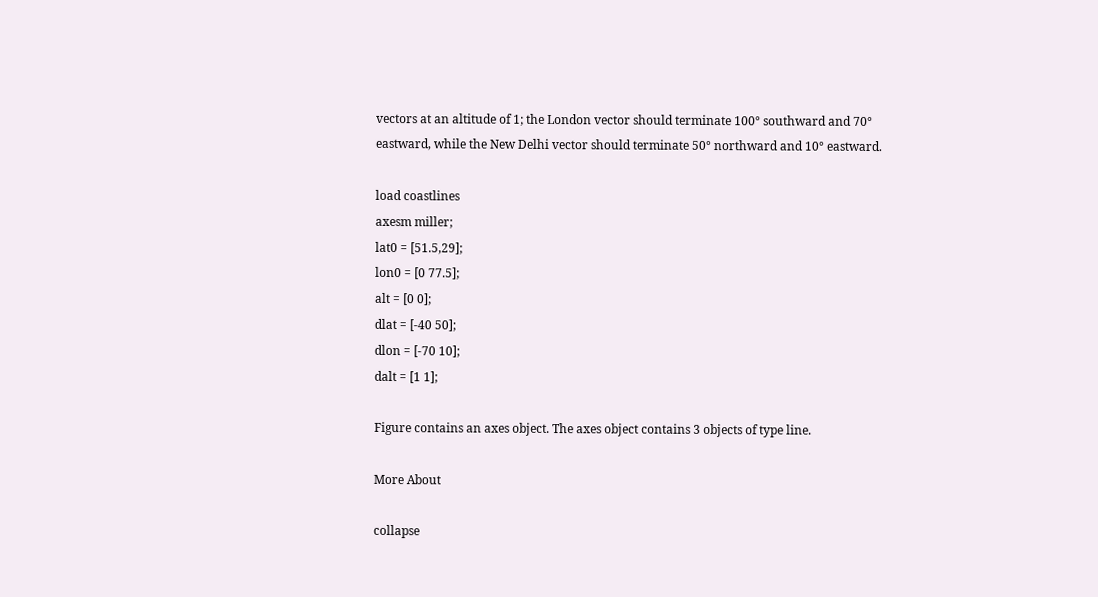vectors at an altitude of 1; the London vector should terminate 100° southward and 70° eastward, while the New Delhi vector should terminate 50° northward and 10° eastward.

load coastlines
axesm miller;
lat0 = [51.5,29];
lon0 = [0 77.5];
alt = [0 0];
dlat = [-40 50];
dlon = [-70 10];
dalt = [1 1];

Figure contains an axes object. The axes object contains 3 objects of type line.

More About

collapse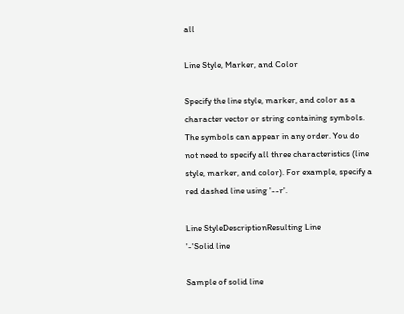all

Line Style, Marker, and Color

Specify the line style, marker, and color as a character vector or string containing symbols. The symbols can appear in any order. You do not need to specify all three characteristics (line style, marker, and color). For example, specify a red dashed line using '--r'.

Line StyleDescriptionResulting Line
'-'Solid line

Sample of solid line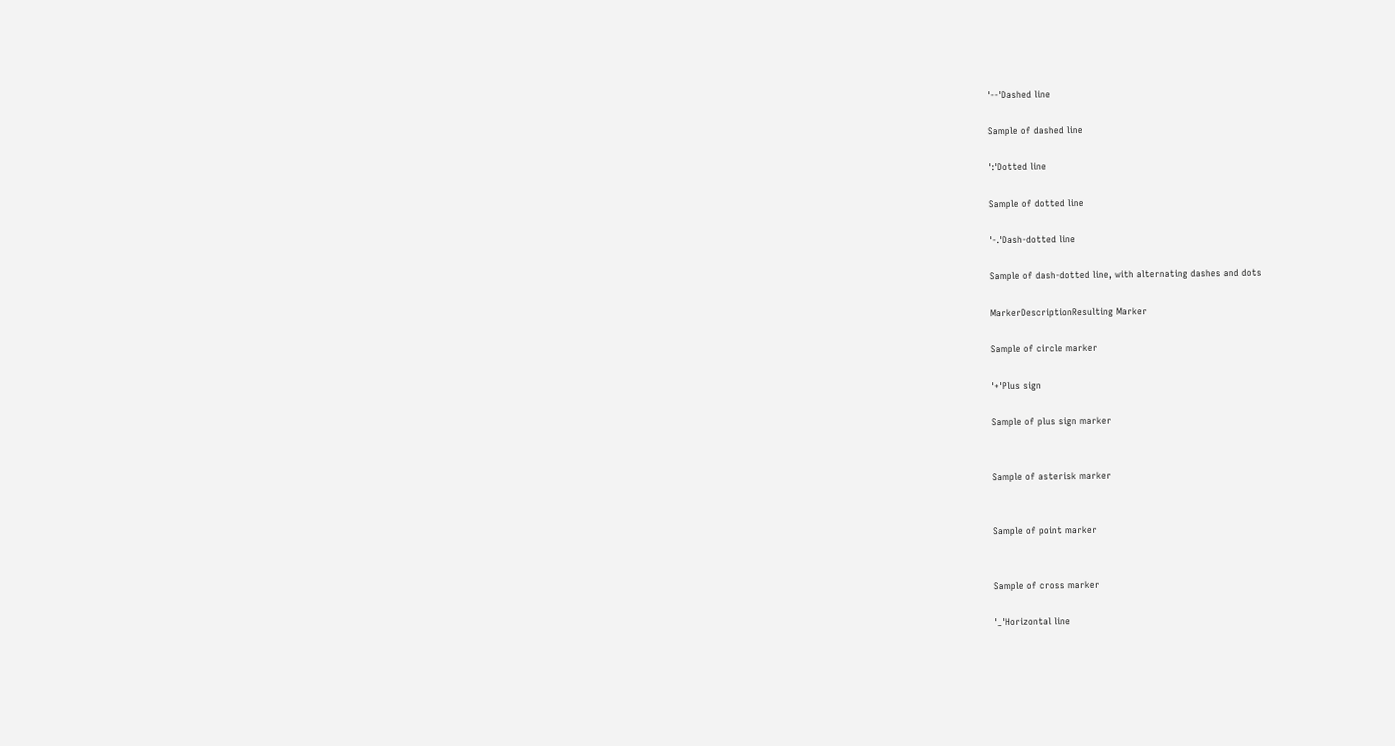'--'Dashed line

Sample of dashed line

':'Dotted line

Sample of dotted line

'-.'Dash-dotted line

Sample of dash-dotted line, with alternating dashes and dots

MarkerDescriptionResulting Marker

Sample of circle marker

'+'Plus sign

Sample of plus sign marker


Sample of asterisk marker


Sample of point marker


Sample of cross marker

'_'Horizontal line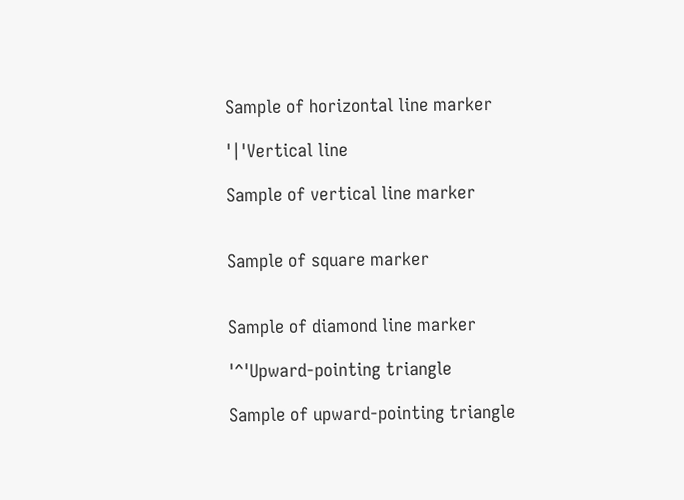Sample of horizontal line marker

'|'Vertical line

Sample of vertical line marker


Sample of square marker


Sample of diamond line marker

'^'Upward-pointing triangle

Sample of upward-pointing triangle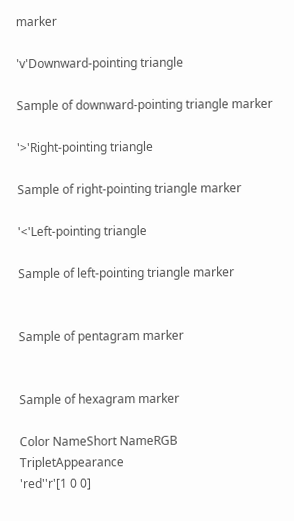marker

'v'Downward-pointing triangle

Sample of downward-pointing triangle marker

'>'Right-pointing triangle

Sample of right-pointing triangle marker

'<'Left-pointing triangle

Sample of left-pointing triangle marker


Sample of pentagram marker


Sample of hexagram marker

Color NameShort NameRGB TripletAppearance
'red''r'[1 0 0]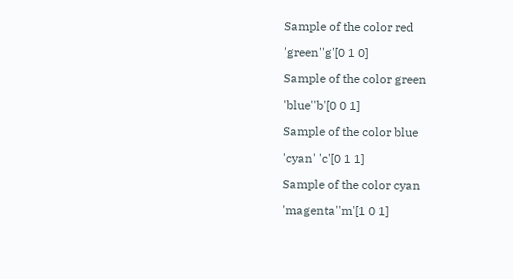Sample of the color red

'green''g'[0 1 0]

Sample of the color green

'blue''b'[0 0 1]

Sample of the color blue

'cyan' 'c'[0 1 1]

Sample of the color cyan

'magenta''m'[1 0 1]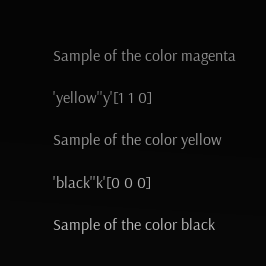Sample of the color magenta

'yellow''y'[1 1 0]

Sample of the color yellow

'black''k'[0 0 0]

Sample of the color black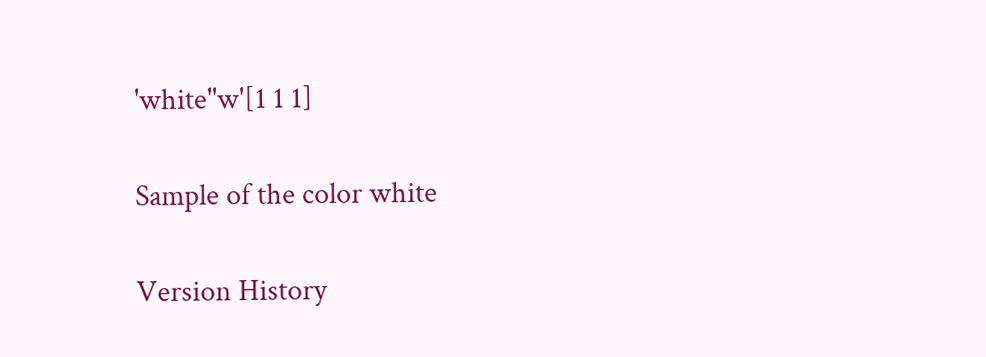'white''w'[1 1 1]

Sample of the color white

Version History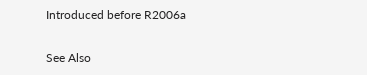Introduced before R2006a

See Also